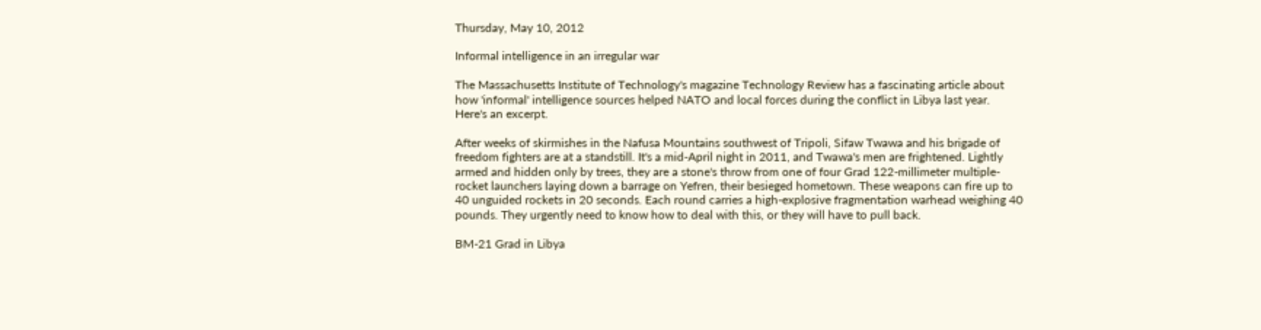Thursday, May 10, 2012

Informal intelligence in an irregular war

The Massachusetts Institute of Technology's magazine Technology Review has a fascinating article about how 'informal' intelligence sources helped NATO and local forces during the conflict in Libya last year.  Here's an excerpt.

After weeks of skirmishes in the Nafusa Mountains southwest of Tripoli, Sifaw Twawa and his brigade of freedom fighters are at a standstill. It's a mid-April night in 2011, and Twawa's men are frightened. Lightly armed and hidden only by trees, they are a stone's throw from one of four Grad 122-millimeter multiple-rocket launchers laying down a barrage on Yefren, their besieged hometown. These weapons can fire up to 40 unguided rockets in 20 seconds. Each round carries a high-explosive fragmentation warhead weighing 40 pounds. They urgently need to know how to deal with this, or they will have to pull back.

BM-21 Grad in Libya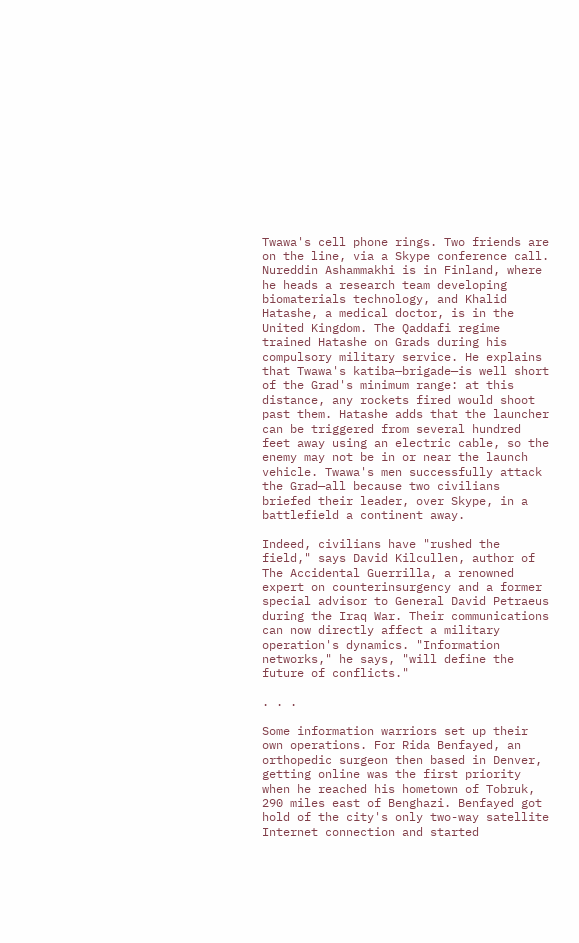Twawa's cell phone rings. Two friends are on the line, via a Skype conference call. Nureddin Ashammakhi is in Finland, where he heads a research team developing biomaterials technology, and Khalid Hatashe, a medical doctor, is in the United Kingdom. The Qaddafi regime trained Hatashe on Grads during his compulsory military service. He explains that Twawa's katiba—brigade—is well short of the Grad's minimum range: at this distance, any rockets fired would shoot past them. Hatashe adds that the launcher can be triggered from several hundred feet away using an electric cable, so the enemy may not be in or near the launch vehicle. Twawa's men successfully attack the Grad—all because two civilians briefed their leader, over Skype, in a battlefield a continent away.

Indeed, civilians have "rushed the field," says David Kilcullen, author of The Accidental Guerrilla, a renowned expert on counterinsurgency and a former special advisor to General David Petraeus during the Iraq War. Their communications can now directly affect a military operation's dynamics. "Information networks," he says, "will define the future of conflicts."

. . .

Some information warriors set up their own operations. For Rida Benfayed, an orthopedic surgeon then based in Denver, getting online was the first priority when he reached his hometown of Tobruk, 290 miles east of Benghazi. Benfayed got hold of the city's only two-way satellite Internet connection and started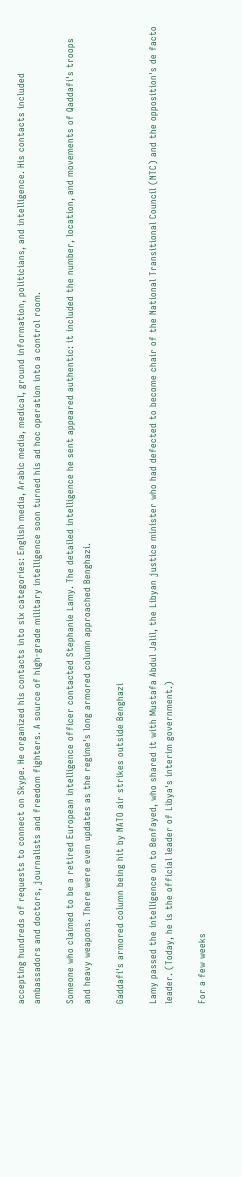accepting hundreds of requests to connect on Skype. He organized his contacts into six categories: English media, Arabic media, medical, ground information, politicians, and intelligence. His contacts included ambassadors and doctors, journalists and freedom fighters. A source of high-grade military intelligence soon turned his ad hoc operation into a control room.

Someone who claimed to be a retired European intelligence officer contacted Stephanie Lamy. The detailed intelligence he sent appeared authentic: it included the number, location, and movements of Qaddafi's troops and heavy weapons. There were even updates as the regime's long armored column approached Benghazi.

Gaddafi's armored column being hit by NATO air strikes outside Benghazi

Lamy passed the intelligence on to Benfayed, who shared it with Mustafa Abdul Jalil, the Libyan justice minister who had defected to become chair of the National Transitional Council (NTC) and the opposition's de facto leader. (Today, he is the official leader of Libya's interim government.)

For a few weeks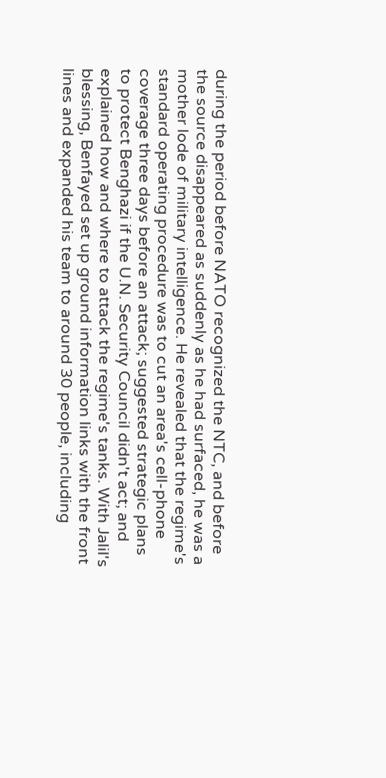during the period before NATO recognized the NTC, and before the source disappeared as suddenly as he had surfaced, he was a mother lode of military intelligence. He revealed that the regime's standard operating procedure was to cut an area's cell-phone coverage three days before an attack; suggested strategic plans to protect Benghazi if the U.N. Security Council didn't act; and explained how and where to attack the regime's tanks. With Jalil's blessing, Benfayed set up ground information links with the front lines and expanded his team to around 30 people, including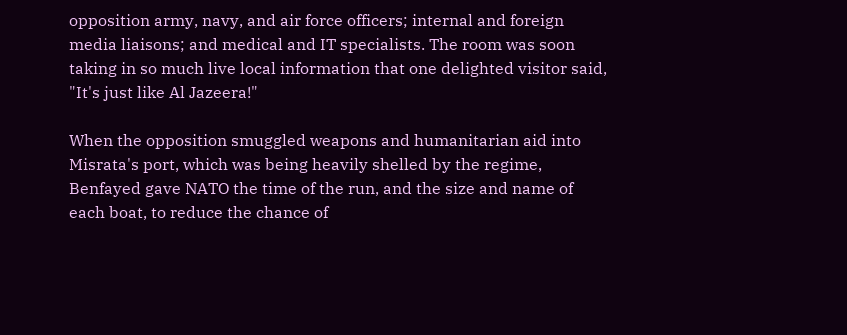opposition army, navy, and air force officers; internal and foreign media liaisons; and medical and IT specialists. The room was soon taking in so much live local information that one delighted visitor said, "It's just like Al Jazeera!"

When the opposition smuggled weapons and humanitarian aid into Misrata's port, which was being heavily shelled by the regime, Benfayed gave NATO the time of the run, and the size and name of each boat, to reduce the chance of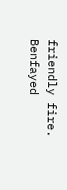friendly fire. Benfayed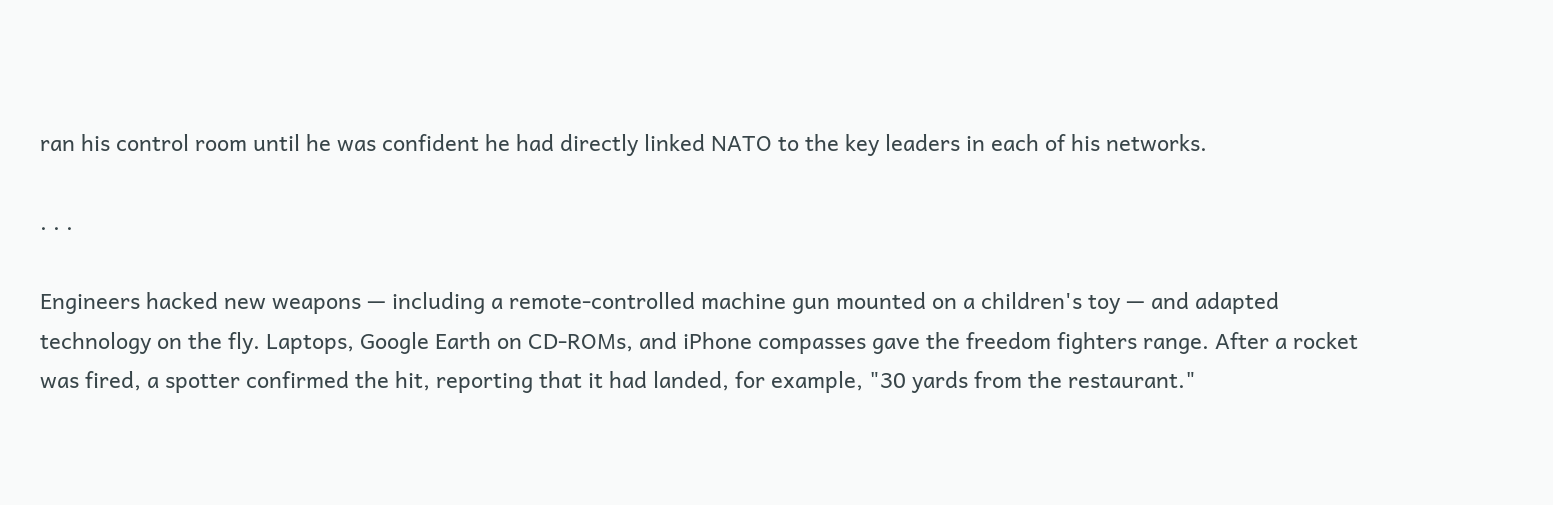ran his control room until he was confident he had directly linked NATO to the key leaders in each of his networks.

. . .

Engineers hacked new weapons — including a remote-controlled machine gun mounted on a children's toy — and adapted technology on the fly. Laptops, Google Earth on CD-ROMs, and iPhone compasses gave the freedom fighters range. After a rocket was fired, a spotter confirmed the hit, reporting that it had landed, for example, "30 yards from the restaurant."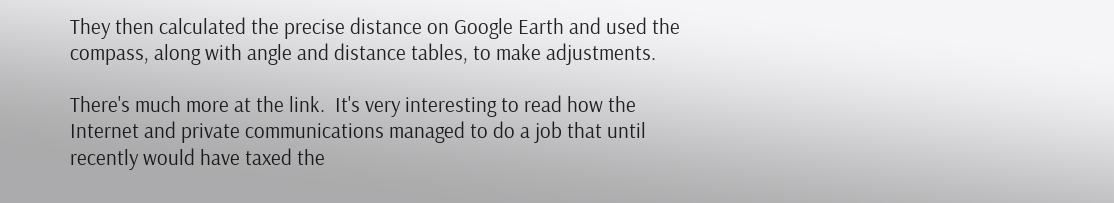They then calculated the precise distance on Google Earth and used the compass, along with angle and distance tables, to make adjustments.

There's much more at the link.  It's very interesting to read how the Internet and private communications managed to do a job that until recently would have taxed the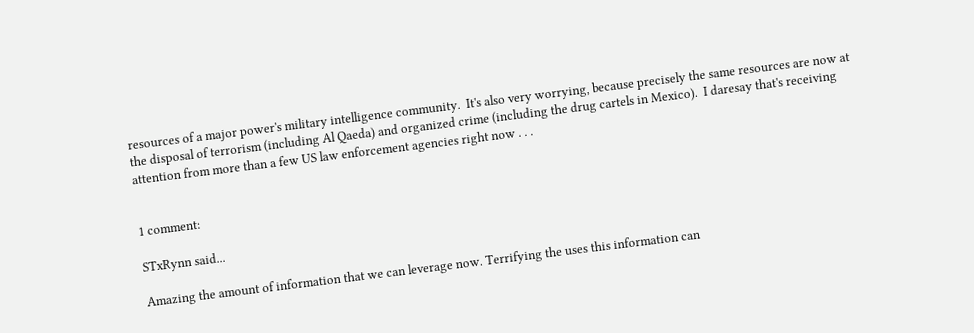resources of a major power's military intelligence community.  It's also very worrying, because precisely the same resources are now at the disposal of terrorism (including Al Qaeda) and organized crime (including the drug cartels in Mexico).  I daresay that's receiving attention from more than a few US law enforcement agencies right now . . .


1 comment:

STxRynn said...

Amazing the amount of information that we can leverage now. Terrifying the uses this information can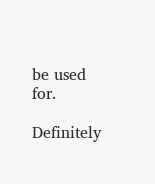be used for.

Definitely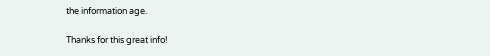the information age.

Thanks for this great info!